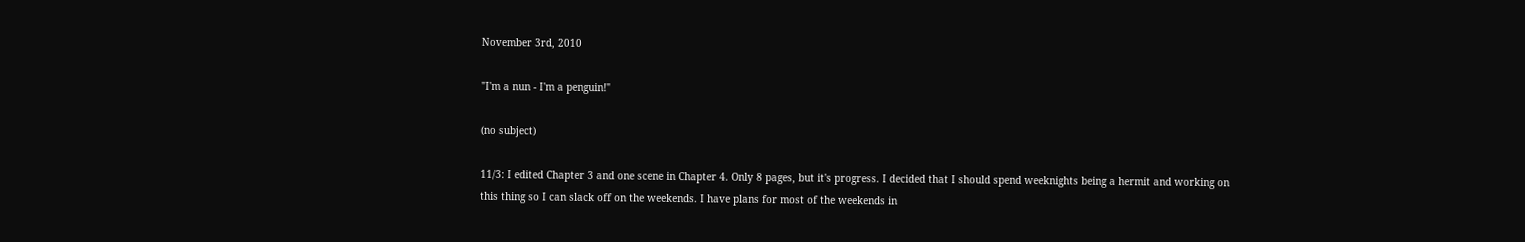November 3rd, 2010

"I'm a nun - I'm a penguin!"

(no subject)

11/3: I edited Chapter 3 and one scene in Chapter 4. Only 8 pages, but it's progress. I decided that I should spend weeknights being a hermit and working on this thing so I can slack off on the weekends. I have plans for most of the weekends in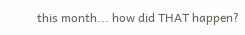this month... how did THAT happen?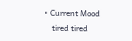• Current Mood
    tired tired